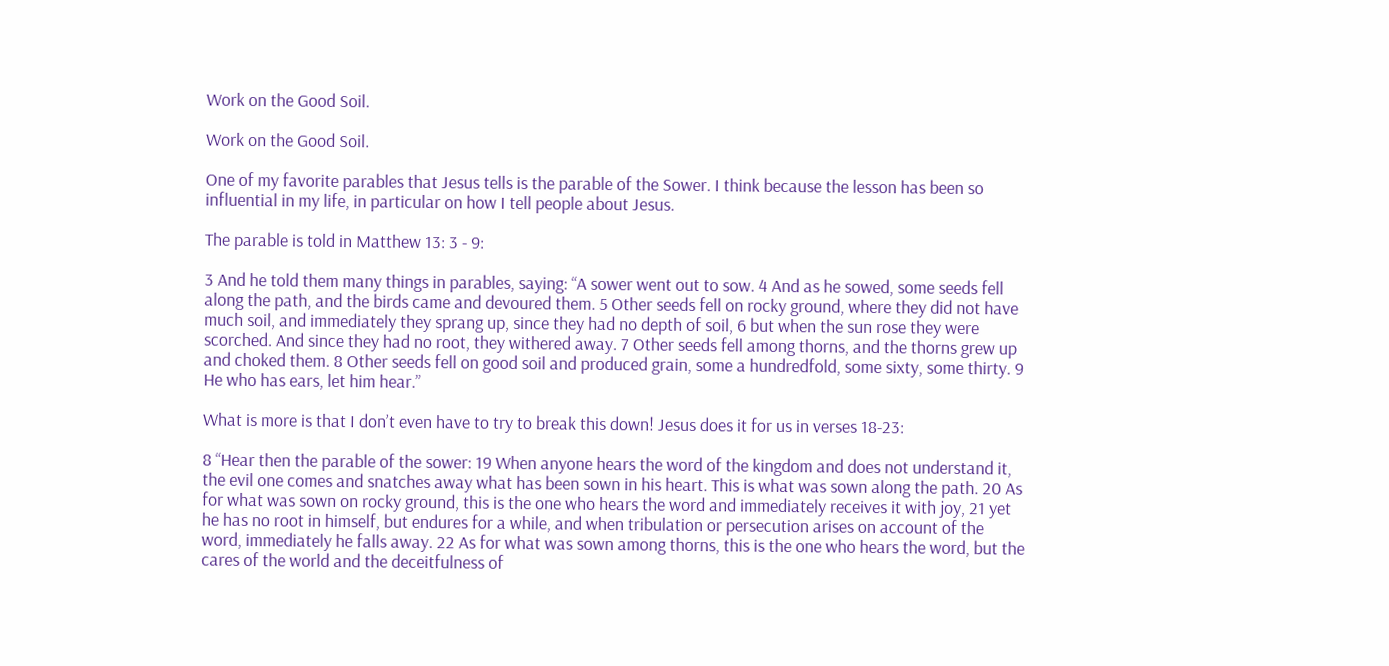Work on the Good Soil.

Work on the Good Soil.

One of my favorite parables that Jesus tells is the parable of the Sower. I think because the lesson has been so influential in my life, in particular on how I tell people about Jesus.

The parable is told in Matthew 13: 3 - 9:

3 And he told them many things in parables, saying: “A sower went out to sow. 4 And as he sowed, some seeds fell along the path, and the birds came and devoured them. 5 Other seeds fell on rocky ground, where they did not have much soil, and immediately they sprang up, since they had no depth of soil, 6 but when the sun rose they were scorched. And since they had no root, they withered away. 7 Other seeds fell among thorns, and the thorns grew up and choked them. 8 Other seeds fell on good soil and produced grain, some a hundredfold, some sixty, some thirty. 9 He who has ears, let him hear.”

What is more is that I don’t even have to try to break this down! Jesus does it for us in verses 18-23:

8 “Hear then the parable of the sower: 19 When anyone hears the word of the kingdom and does not understand it, the evil one comes and snatches away what has been sown in his heart. This is what was sown along the path. 20 As for what was sown on rocky ground, this is the one who hears the word and immediately receives it with joy, 21 yet he has no root in himself, but endures for a while, and when tribulation or persecution arises on account of the word, immediately he falls away. 22 As for what was sown among thorns, this is the one who hears the word, but the cares of the world and the deceitfulness of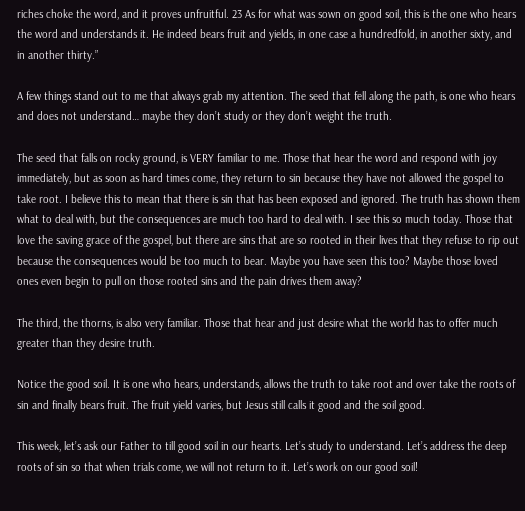riches choke the word, and it proves unfruitful. 23 As for what was sown on good soil, this is the one who hears the word and understands it. He indeed bears fruit and yields, in one case a hundredfold, in another sixty, and in another thirty.”

A few things stand out to me that always grab my attention. The seed that fell along the path, is one who hears and does not understand… maybe they don’t study or they don’t weight the truth.

The seed that falls on rocky ground, is VERY familiar to me. Those that hear the word and respond with joy immediately, but as soon as hard times come, they return to sin because they have not allowed the gospel to take root. I believe this to mean that there is sin that has been exposed and ignored. The truth has shown them what to deal with, but the consequences are much too hard to deal with. I see this so much today. Those that love the saving grace of the gospel, but there are sins that are so rooted in their lives that they refuse to rip out because the consequences would be too much to bear. Maybe you have seen this too? Maybe those loved ones even begin to pull on those rooted sins and the pain drives them away?

The third, the thorns, is also very familiar. Those that hear and just desire what the world has to offer much greater than they desire truth.

Notice the good soil. It is one who hears, understands, allows the truth to take root and over take the roots of sin and finally bears fruit. The fruit yield varies, but Jesus still calls it good and the soil good.

This week, let’s ask our Father to till good soil in our hearts. Let’s study to understand. Let’s address the deep roots of sin so that when trials come, we will not return to it. Let’s work on our good soil!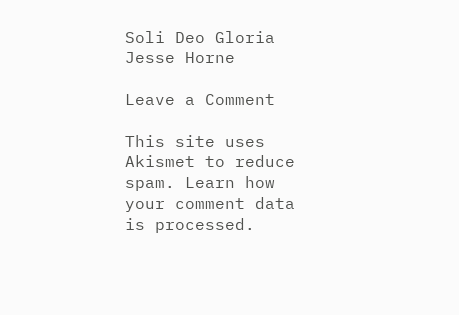Soli Deo Gloria
Jesse Horne

Leave a Comment

This site uses Akismet to reduce spam. Learn how your comment data is processed.